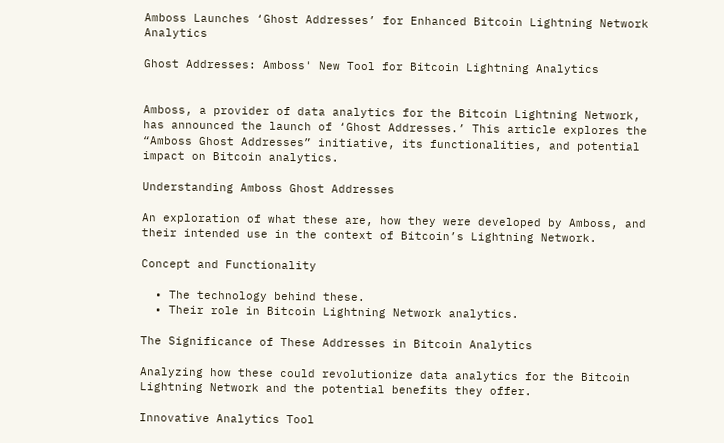Amboss Launches ‘Ghost Addresses’ for Enhanced Bitcoin Lightning Network Analytics

Ghost Addresses: Amboss' New Tool for Bitcoin Lightning Analytics


Amboss, a provider of data analytics for the Bitcoin Lightning Network, has announced the launch of ‘Ghost Addresses.’ This article explores the “Amboss Ghost Addresses” initiative, its functionalities, and potential impact on Bitcoin analytics.

Understanding Amboss Ghost Addresses

An exploration of what these are, how they were developed by Amboss, and their intended use in the context of Bitcoin’s Lightning Network.

Concept and Functionality

  • The technology behind these.
  • Their role in Bitcoin Lightning Network analytics.

The Significance of These Addresses in Bitcoin Analytics

Analyzing how these could revolutionize data analytics for the Bitcoin Lightning Network and the potential benefits they offer.

Innovative Analytics Tool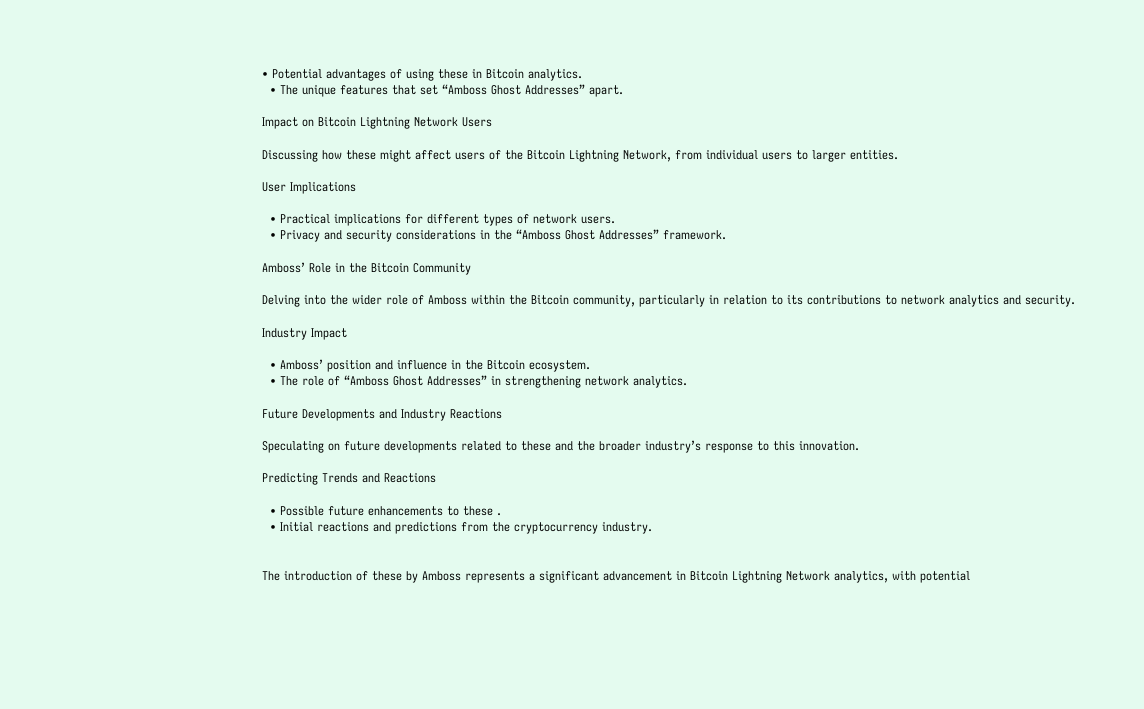• Potential advantages of using these in Bitcoin analytics.
  • The unique features that set “Amboss Ghost Addresses” apart.

Impact on Bitcoin Lightning Network Users

Discussing how these might affect users of the Bitcoin Lightning Network, from individual users to larger entities.

User Implications

  • Practical implications for different types of network users.
  • Privacy and security considerations in the “Amboss Ghost Addresses” framework.

Amboss’ Role in the Bitcoin Community

Delving into the wider role of Amboss within the Bitcoin community, particularly in relation to its contributions to network analytics and security.

Industry Impact

  • Amboss’ position and influence in the Bitcoin ecosystem.
  • The role of “Amboss Ghost Addresses” in strengthening network analytics.

Future Developments and Industry Reactions

Speculating on future developments related to these and the broader industry’s response to this innovation.

Predicting Trends and Reactions

  • Possible future enhancements to these .
  • Initial reactions and predictions from the cryptocurrency industry.


The introduction of these by Amboss represents a significant advancement in Bitcoin Lightning Network analytics, with potential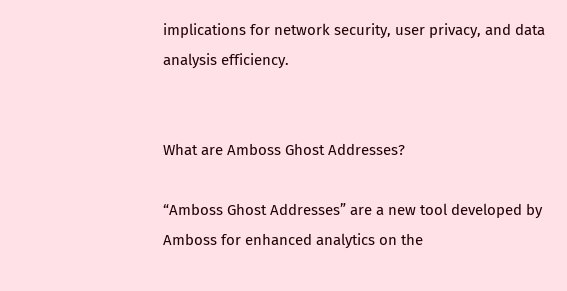implications for network security, user privacy, and data analysis efficiency.


What are Amboss Ghost Addresses?

“Amboss Ghost Addresses” are a new tool developed by Amboss for enhanced analytics on the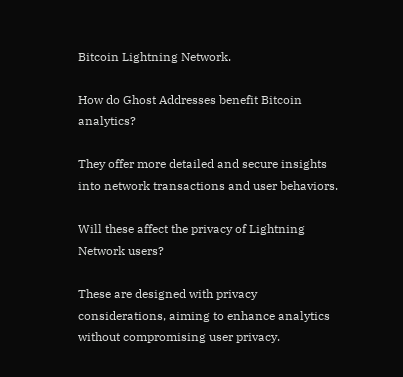Bitcoin Lightning Network.

How do Ghost Addresses benefit Bitcoin analytics?

They offer more detailed and secure insights into network transactions and user behaviors.

Will these affect the privacy of Lightning Network users?

These are designed with privacy considerations, aiming to enhance analytics without compromising user privacy.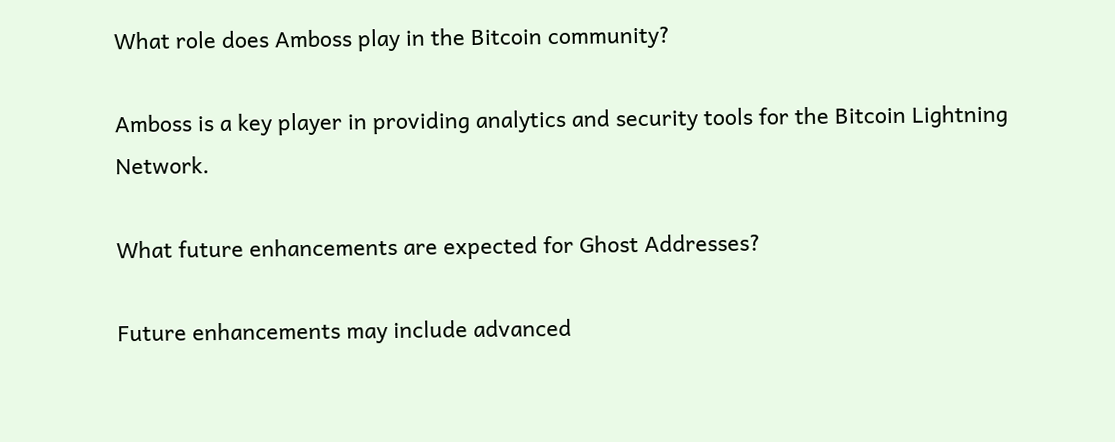What role does Amboss play in the Bitcoin community?

Amboss is a key player in providing analytics and security tools for the Bitcoin Lightning Network.

What future enhancements are expected for Ghost Addresses?

Future enhancements may include advanced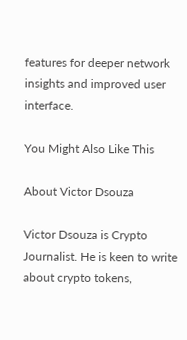features for deeper network insights and improved user interface.

You Might Also Like This

About Victor Dsouza

Victor Dsouza is Crypto Journalist. He is keen to write about crypto tokens,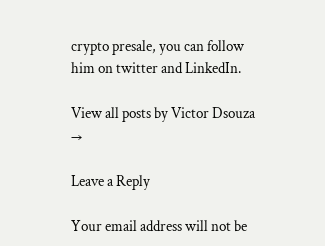crypto presale, you can follow him on twitter and LinkedIn.

View all posts by Victor Dsouza →

Leave a Reply

Your email address will not be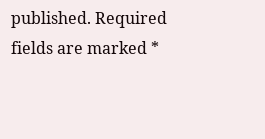published. Required fields are marked *